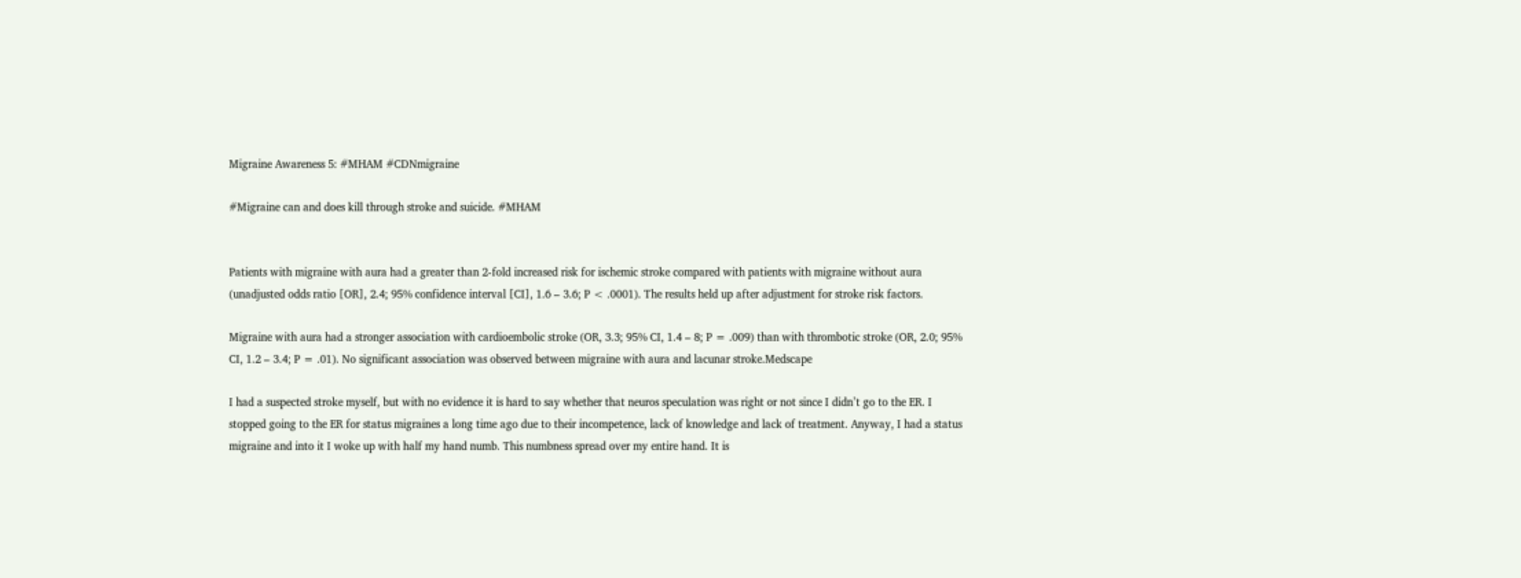Migraine Awareness 5: #MHAM #CDNmigraine

#Migraine can and does kill through stroke and suicide. #MHAM


Patients with migraine with aura had a greater than 2-fold increased risk for ischemic stroke compared with patients with migraine without aura (unadjusted odds ratio [OR], 2.4; 95% confidence interval [CI], 1.6 – 3.6; P < .0001). The results held up after adjustment for stroke risk factors.

Migraine with aura had a stronger association with cardioembolic stroke (OR, 3.3; 95% CI, 1.4 – 8; P = .009) than with thrombotic stroke (OR, 2.0; 95% CI, 1.2 – 3.4; P = .01). No significant association was observed between migraine with aura and lacunar stroke.Medscape

I had a suspected stroke myself, but with no evidence it is hard to say whether that neuros speculation was right or not since I didn’t go to the ER. I stopped going to the ER for status migraines a long time ago due to their incompetence, lack of knowledge and lack of treatment. Anyway, I had a status migraine and into it I woke up with half my hand numb. This numbness spread over my entire hand. It is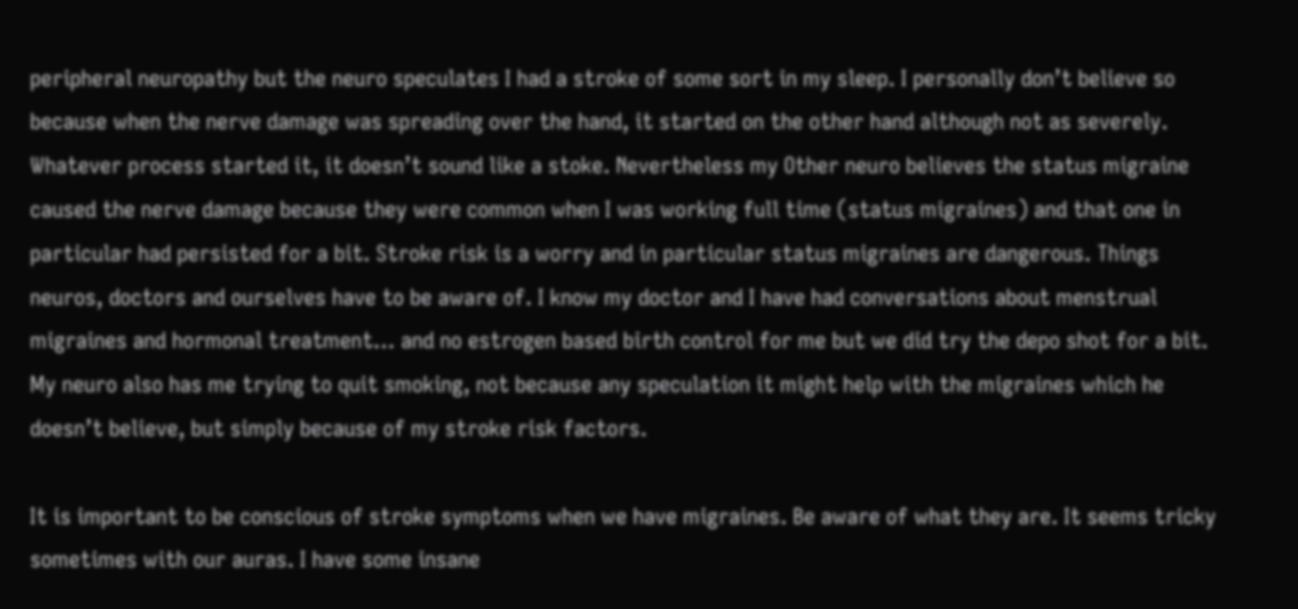peripheral neuropathy but the neuro speculates I had a stroke of some sort in my sleep. I personally don’t believe so because when the nerve damage was spreading over the hand, it started on the other hand although not as severely. Whatever process started it, it doesn’t sound like a stoke. Nevertheless my Other neuro believes the status migraine caused the nerve damage because they were common when I was working full time (status migraines) and that one in particular had persisted for a bit. Stroke risk is a worry and in particular status migraines are dangerous. Things neuros, doctors and ourselves have to be aware of. I know my doctor and I have had conversations about menstrual migraines and hormonal treatment… and no estrogen based birth control for me but we did try the depo shot for a bit. My neuro also has me trying to quit smoking, not because any speculation it might help with the migraines which he doesn’t believe, but simply because of my stroke risk factors.

It is important to be conscious of stroke symptoms when we have migraines. Be aware of what they are. It seems tricky sometimes with our auras. I have some insane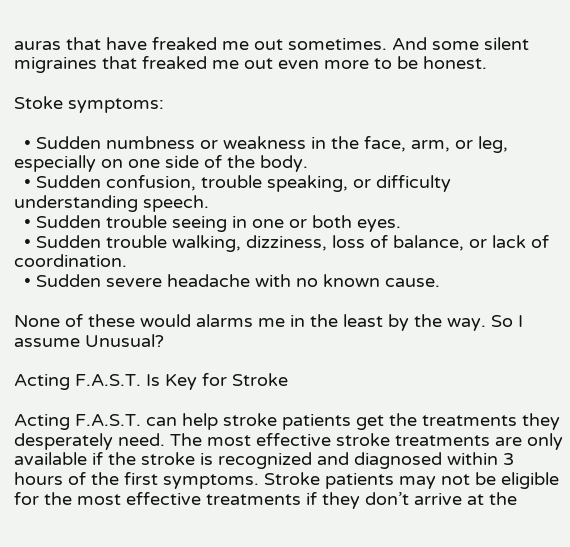auras that have freaked me out sometimes. And some silent migraines that freaked me out even more to be honest.

Stoke symptoms:

  • Sudden numbness or weakness in the face, arm, or leg, especially on one side of the body.
  • Sudden confusion, trouble speaking, or difficulty understanding speech.
  • Sudden trouble seeing in one or both eyes.
  • Sudden trouble walking, dizziness, loss of balance, or lack of coordination.
  • Sudden severe headache with no known cause.

None of these would alarms me in the least by the way. So I assume Unusual?

Acting F.A.S.T. Is Key for Stroke

Acting F.A.S.T. can help stroke patients get the treatments they desperately need. The most effective stroke treatments are only available if the stroke is recognized and diagnosed within 3 hours of the first symptoms. Stroke patients may not be eligible for the most effective treatments if they don’t arrive at the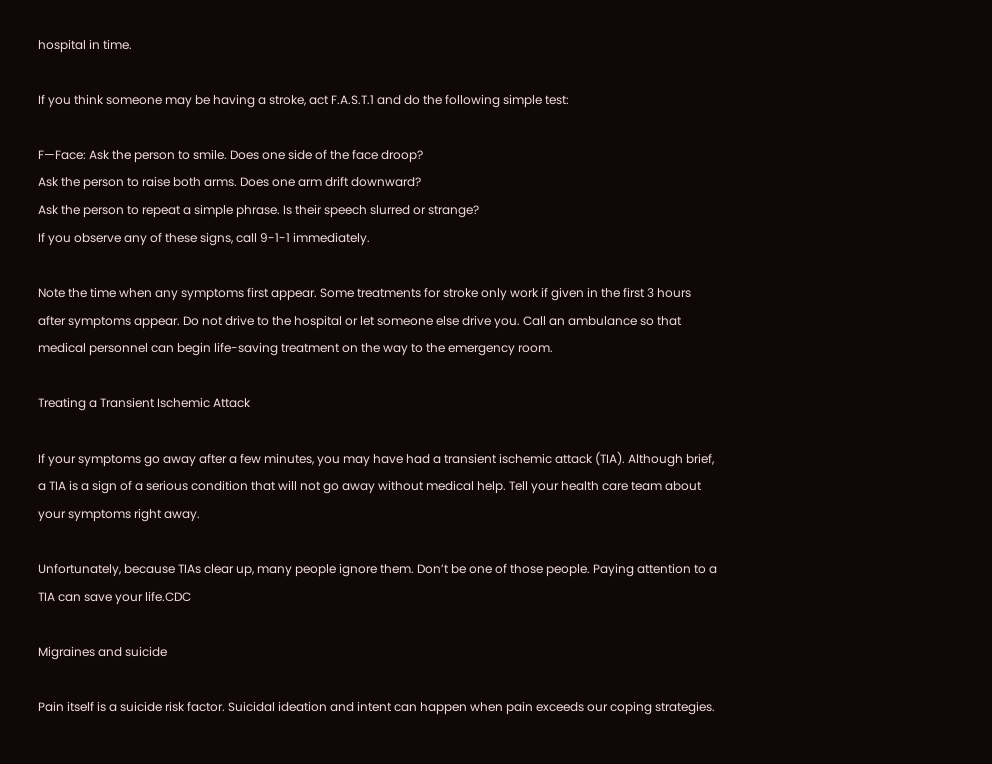hospital in time.

If you think someone may be having a stroke, act F.A.S.T.1 and do the following simple test:

F—Face: Ask the person to smile. Does one side of the face droop?
Ask the person to raise both arms. Does one arm drift downward?
Ask the person to repeat a simple phrase. Is their speech slurred or strange?
If you observe any of these signs, call 9-1-1 immediately.

Note the time when any symptoms first appear. Some treatments for stroke only work if given in the first 3 hours after symptoms appear. Do not drive to the hospital or let someone else drive you. Call an ambulance so that medical personnel can begin life-saving treatment on the way to the emergency room.

Treating a Transient Ischemic Attack

If your symptoms go away after a few minutes, you may have had a transient ischemic attack (TIA). Although brief, a TIA is a sign of a serious condition that will not go away without medical help. Tell your health care team about your symptoms right away.

Unfortunately, because TIAs clear up, many people ignore them. Don’t be one of those people. Paying attention to a TIA can save your life.CDC

Migraines and suicide

Pain itself is a suicide risk factor. Suicidal ideation and intent can happen when pain exceeds our coping strategies.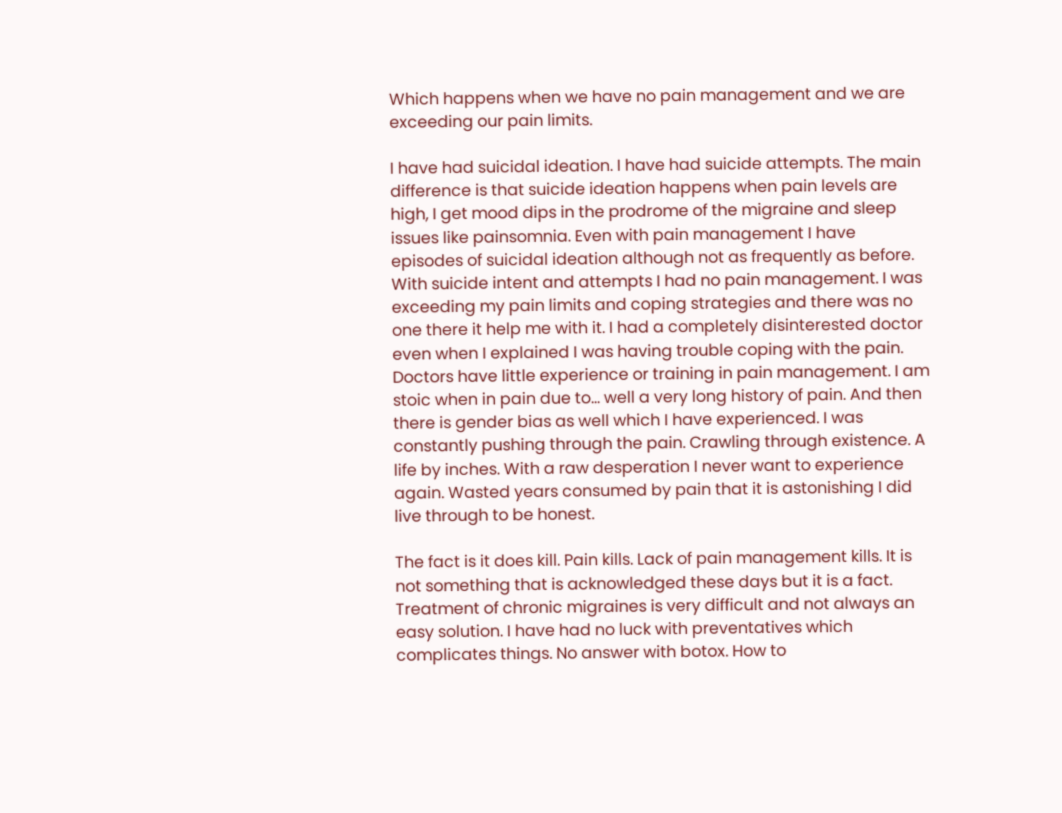Which happens when we have no pain management and we are exceeding our pain limits.

I have had suicidal ideation. I have had suicide attempts. The main difference is that suicide ideation happens when pain levels are high, I get mood dips in the prodrome of the migraine and sleep issues like painsomnia. Even with pain management I have episodes of suicidal ideation although not as frequently as before. With suicide intent and attempts I had no pain management. I was exceeding my pain limits and coping strategies and there was no one there it help me with it. I had a completely disinterested doctor even when I explained I was having trouble coping with the pain. Doctors have little experience or training in pain management. I am stoic when in pain due to… well a very long history of pain. And then there is gender bias as well which I have experienced. I was constantly pushing through the pain. Crawling through existence. A life by inches. With a raw desperation I never want to experience again. Wasted years consumed by pain that it is astonishing I did live through to be honest.

The fact is it does kill. Pain kills. Lack of pain management kills. It is not something that is acknowledged these days but it is a fact. Treatment of chronic migraines is very difficult and not always an easy solution. I have had no luck with preventatives which complicates things. No answer with botox. How to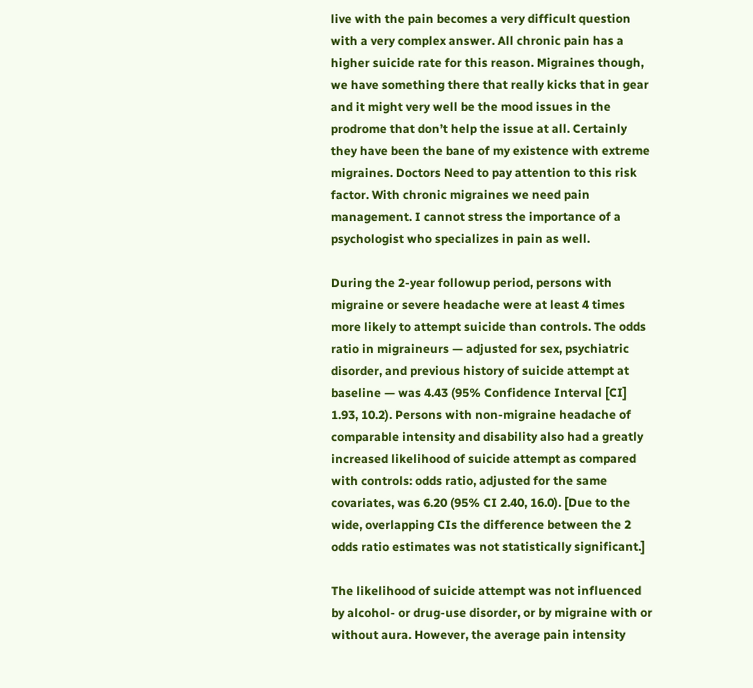live with the pain becomes a very difficult question with a very complex answer. All chronic pain has a higher suicide rate for this reason. Migraines though, we have something there that really kicks that in gear and it might very well be the mood issues in the prodrome that don’t help the issue at all. Certainly they have been the bane of my existence with extreme migraines. Doctors Need to pay attention to this risk factor. With chronic migraines we need pain management. I cannot stress the importance of a psychologist who specializes in pain as well.

During the 2-year followup period, persons with migraine or severe headache were at least 4 times more likely to attempt suicide than controls. The odds ratio in migraineurs — adjusted for sex, psychiatric disorder, and previous history of suicide attempt at baseline — was 4.43 (95% Confidence Interval [CI] 1.93, 10.2). Persons with non-migraine headache of comparable intensity and disability also had a greatly increased likelihood of suicide attempt as compared with controls: odds ratio, adjusted for the same covariates, was 6.20 (95% CI 2.40, 16.0). [Due to the wide, overlapping CIs the difference between the 2 odds ratio estimates was not statistically significant.]

The likelihood of suicide attempt was not influenced by alcohol- or drug-use disorder, or by migraine with or without aura. However, the average pain intensity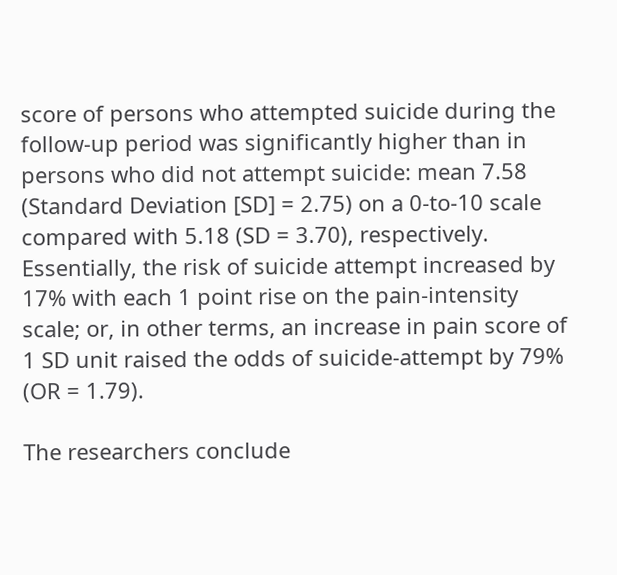score of persons who attempted suicide during the follow-up period was significantly higher than in persons who did not attempt suicide: mean 7.58 (Standard Deviation [SD] = 2.75) on a 0-to-10 scale compared with 5.18 (SD = 3.70), respectively. Essentially, the risk of suicide attempt increased by 17% with each 1 point rise on the pain-intensity scale; or, in other terms, an increase in pain score of 1 SD unit raised the odds of suicide-attempt by 79% (OR = 1.79).

The researchers conclude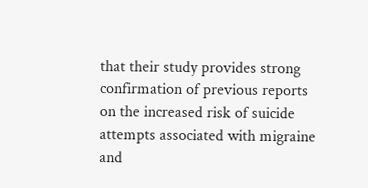that their study provides strong confirmation of previous reports on the increased risk of suicide attempts associated with migraine and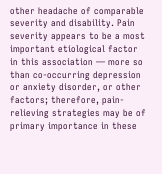other headache of comparable severity and disability. Pain severity appears to be a most important etiological factor in this association — more so than co-occurring depression or anxiety disorder, or other factors; therefore, pain-relieving strategies may be of primary importance in these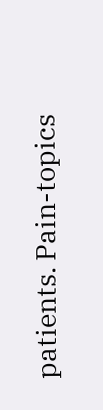patients. Pain-topics